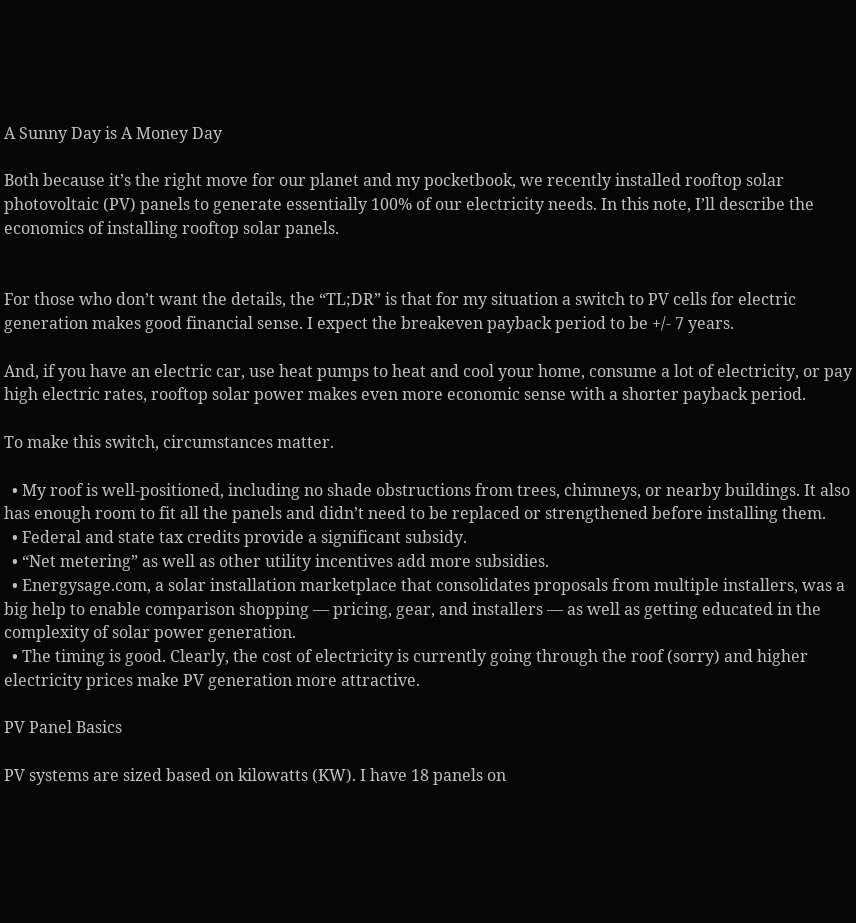A Sunny Day is A Money Day

Both because it’s the right move for our planet and my pocketbook, we recently installed rooftop solar photovoltaic (PV) panels to generate essentially 100% of our electricity needs. In this note, I’ll describe the economics of installing rooftop solar panels.


For those who don’t want the details, the “TL;DR” is that for my situation a switch to PV cells for electric generation makes good financial sense. I expect the breakeven payback period to be +/- 7 years.

And, if you have an electric car, use heat pumps to heat and cool your home, consume a lot of electricity, or pay high electric rates, rooftop solar power makes even more economic sense with a shorter payback period.

To make this switch, circumstances matter.

  • My roof is well-positioned, including no shade obstructions from trees, chimneys, or nearby buildings. It also has enough room to fit all the panels and didn’t need to be replaced or strengthened before installing them.
  • Federal and state tax credits provide a significant subsidy.
  • “Net metering” as well as other utility incentives add more subsidies.
  • Energysage.com, a solar installation marketplace that consolidates proposals from multiple installers, was a big help to enable comparison shopping — pricing, gear, and installers — as well as getting educated in the complexity of solar power generation.
  • The timing is good. Clearly, the cost of electricity is currently going through the roof (sorry) and higher electricity prices make PV generation more attractive.

PV Panel Basics

PV systems are sized based on kilowatts (KW). I have 18 panels on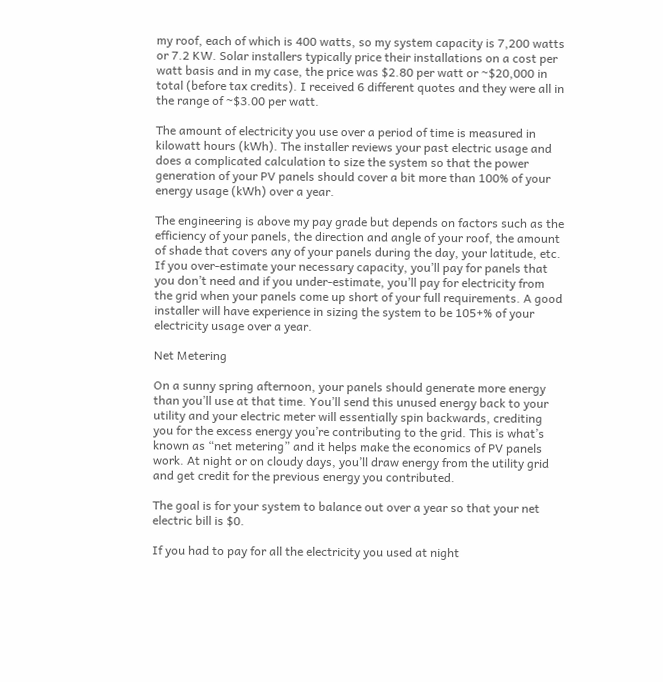my roof, each of which is 400 watts, so my system capacity is 7,200 watts or 7.2 KW. Solar installers typically price their installations on a cost per watt basis and in my case, the price was $2.80 per watt or ~$20,000 in total (before tax credits). I received 6 different quotes and they were all in the range of ~$3.00 per watt.

The amount of electricity you use over a period of time is measured in kilowatt hours (kWh). The installer reviews your past electric usage and does a complicated calculation to size the system so that the power generation of your PV panels should cover a bit more than 100% of your energy usage (kWh) over a year.

The engineering is above my pay grade but depends on factors such as the efficiency of your panels, the direction and angle of your roof, the amount of shade that covers any of your panels during the day, your latitude, etc. If you over-estimate your necessary capacity, you’ll pay for panels that you don’t need and if you under-estimate, you’ll pay for electricity from the grid when your panels come up short of your full requirements. A good installer will have experience in sizing the system to be 105+% of your electricity usage over a year.

Net Metering

On a sunny spring afternoon, your panels should generate more energy than you’ll use at that time. You’ll send this unused energy back to your utility and your electric meter will essentially spin backwards, crediting you for the excess energy you’re contributing to the grid. This is what’s known as “net metering” and it helps make the economics of PV panels work. At night or on cloudy days, you’ll draw energy from the utility grid and get credit for the previous energy you contributed.

The goal is for your system to balance out over a year so that your net electric bill is $0.

If you had to pay for all the electricity you used at night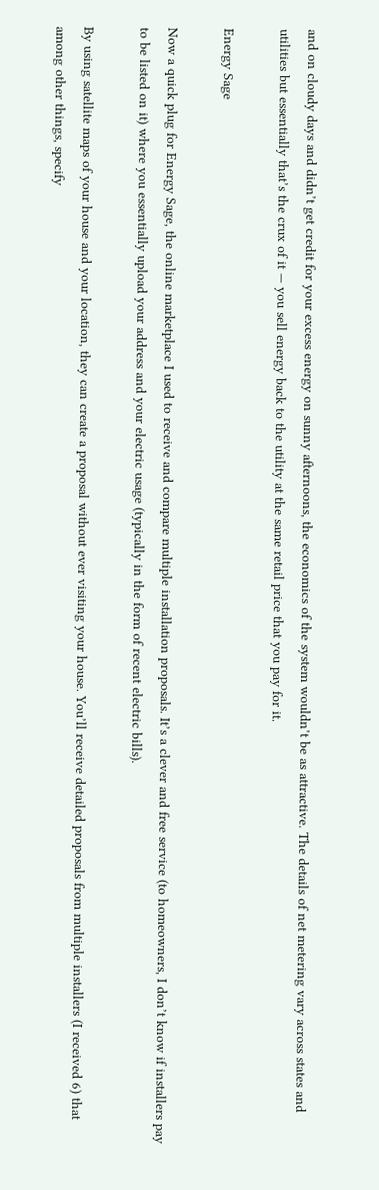and on cloudy days and didn’t get credit for your excess energy on sunny afternoons, the economics of the system wouldn’t be as attractive. The details of net metering vary across states and utilities but essentially that’s the crux of it — you sell energy back to the utility at the same retail price that you pay for it.

Energy Sage

Now a quick plug for Energy Sage, the online marketplace I used to receive and compare multiple installation proposals. It’s a clever and free service (to homeowners, I don’t know if installers pay to be listed on it) where you essentially upload your address and your electric usage (typically in the form of recent electric bills).

By using satellite maps of your house and your location, they can create a proposal without ever visiting your house. You’ll receive detailed proposals from multiple installers (I received 6) that among other things, specify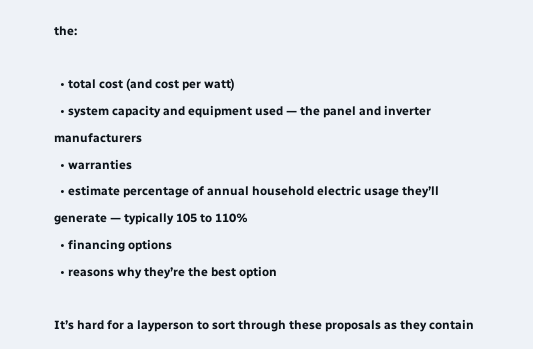the:

  • total cost (and cost per watt)
  • system capacity and equipment used — the panel and inverter manufacturers
  • warranties
  • estimate percentage of annual household electric usage they’ll generate — typically 105 to 110%
  • financing options
  • reasons why they’re the best option

It’s hard for a layperson to sort through these proposals as they contain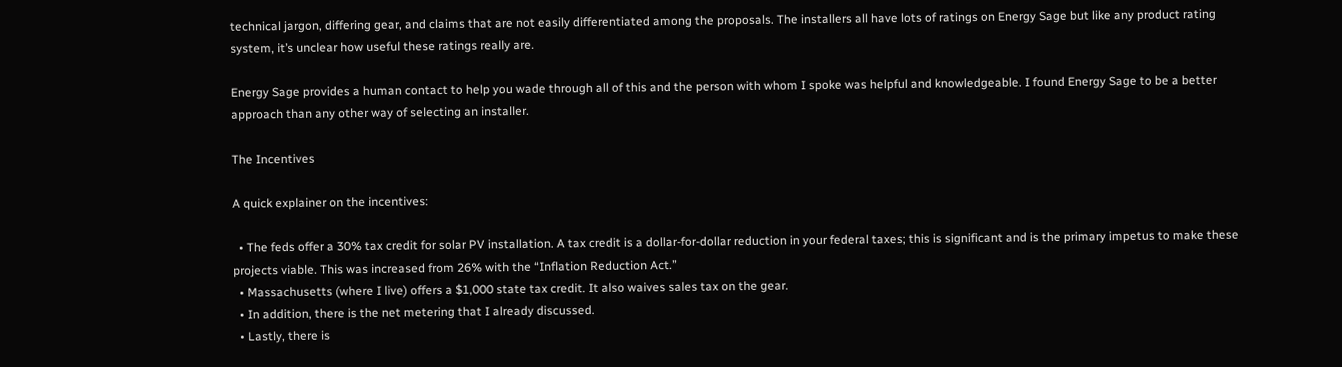technical jargon, differing gear, and claims that are not easily differentiated among the proposals. The installers all have lots of ratings on Energy Sage but like any product rating system, it’s unclear how useful these ratings really are.

Energy Sage provides a human contact to help you wade through all of this and the person with whom I spoke was helpful and knowledgeable. I found Energy Sage to be a better approach than any other way of selecting an installer.

The Incentives

A quick explainer on the incentives:

  • The feds offer a 30% tax credit for solar PV installation. A tax credit is a dollar-for-dollar reduction in your federal taxes; this is significant and is the primary impetus to make these projects viable. This was increased from 26% with the “Inflation Reduction Act.”
  • Massachusetts (where I live) offers a $1,000 state tax credit. It also waives sales tax on the gear.
  • In addition, there is the net metering that I already discussed.
  • Lastly, there is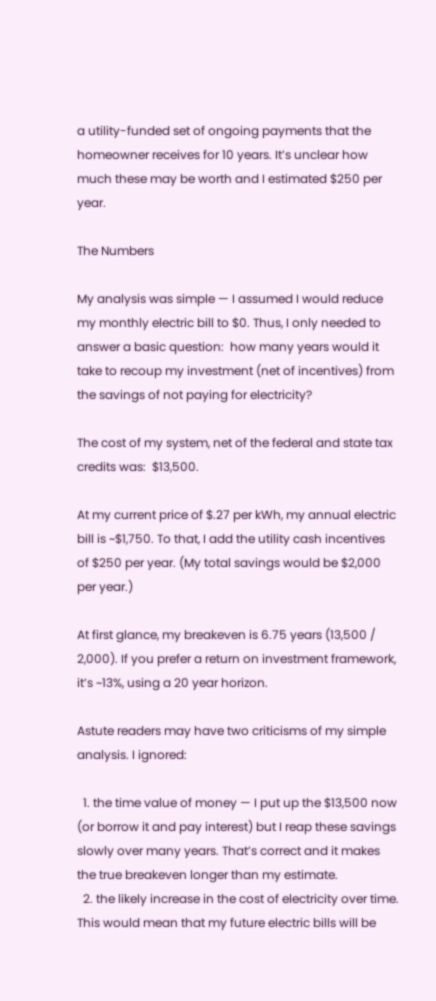a utility-funded set of ongoing payments that the homeowner receives for 10 years. It’s unclear how much these may be worth and I estimated $250 per year.

The Numbers

My analysis was simple — I assumed I would reduce my monthly electric bill to $0. Thus, I only needed to answer a basic question:  how many years would it take to recoup my investment (net of incentives) from the savings of not paying for electricity?

The cost of my system, net of the federal and state tax credits was:  $13,500.

At my current price of $.27 per kWh, my annual electric bill is ~$1,750. To that, I add the utility cash incentives of $250 per year. (My total savings would be $2,000 per year.)

At first glance, my breakeven is 6.75 years (13,500 / 2,000). If you prefer a return on investment framework, it’s ~13%, using a 20 year horizon.

Astute readers may have two criticisms of my simple analysis. I ignored:

  1. the time value of money — I put up the $13,500 now (or borrow it and pay interest) but I reap these savings slowly over many years. That’s correct and it makes the true breakeven longer than my estimate.
  2. the likely increase in the cost of electricity over time. This would mean that my future electric bills will be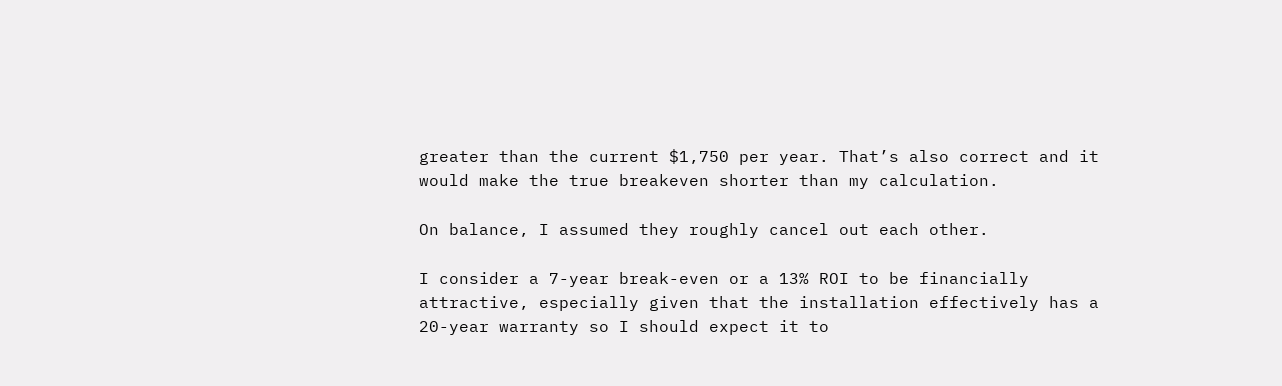greater than the current $1,750 per year. That’s also correct and it would make the true breakeven shorter than my calculation.

On balance, I assumed they roughly cancel out each other.

I consider a 7-year break-even or a 13% ROI to be financially attractive, especially given that the installation effectively has a 20-year warranty so I should expect it to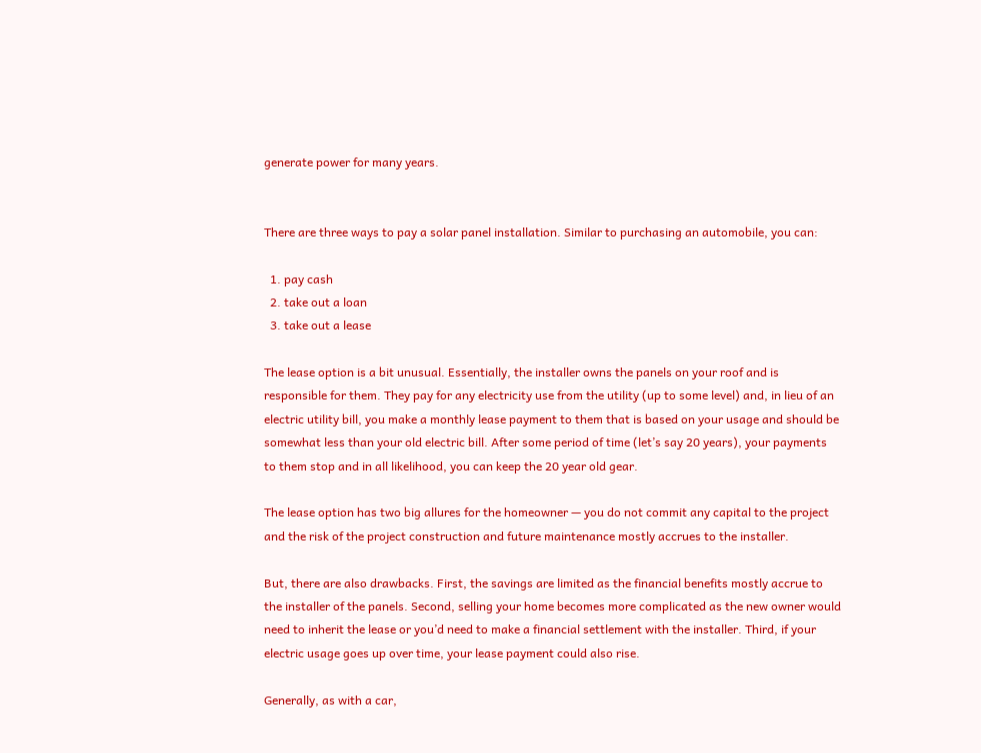generate power for many years.


There are three ways to pay a solar panel installation. Similar to purchasing an automobile, you can:

  1. pay cash
  2. take out a loan
  3. take out a lease

The lease option is a bit unusual. Essentially, the installer owns the panels on your roof and is responsible for them. They pay for any electricity use from the utility (up to some level) and, in lieu of an electric utility bill, you make a monthly lease payment to them that is based on your usage and should be somewhat less than your old electric bill. After some period of time (let’s say 20 years), your payments to them stop and in all likelihood, you can keep the 20 year old gear.

The lease option has two big allures for the homeowner — you do not commit any capital to the project and the risk of the project construction and future maintenance mostly accrues to the installer.

But, there are also drawbacks. First, the savings are limited as the financial benefits mostly accrue to the installer of the panels. Second, selling your home becomes more complicated as the new owner would need to inherit the lease or you’d need to make a financial settlement with the installer. Third, if your electric usage goes up over time, your lease payment could also rise.

Generally, as with a car,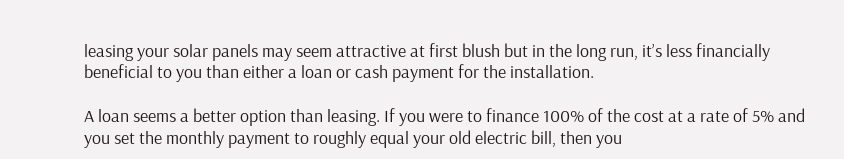leasing your solar panels may seem attractive at first blush but in the long run, it’s less financially beneficial to you than either a loan or cash payment for the installation.

A loan seems a better option than leasing. If you were to finance 100% of the cost at a rate of 5% and you set the monthly payment to roughly equal your old electric bill, then you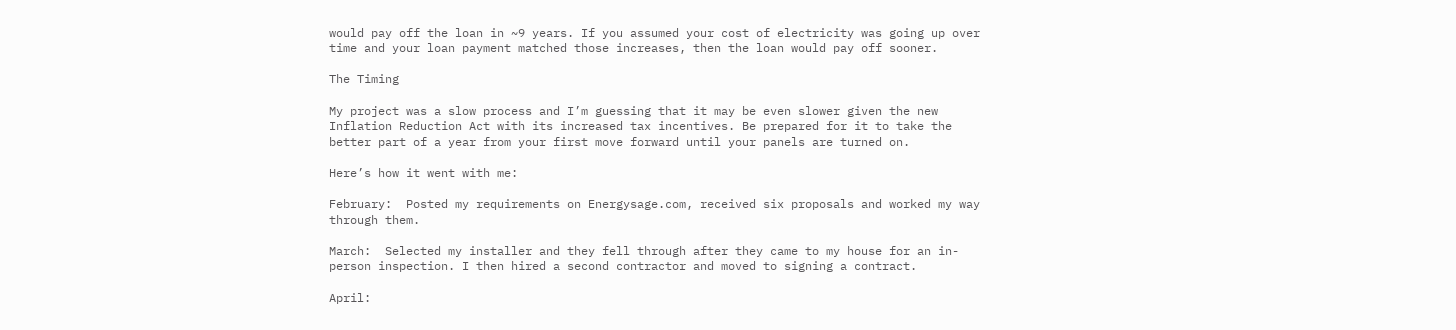would pay off the loan in ~9 years. If you assumed your cost of electricity was going up over time and your loan payment matched those increases, then the loan would pay off sooner.

The Timing

My project was a slow process and I’m guessing that it may be even slower given the new Inflation Reduction Act with its increased tax incentives. Be prepared for it to take the better part of a year from your first move forward until your panels are turned on.

Here’s how it went with me:

February:  Posted my requirements on Energysage.com, received six proposals and worked my way through them.

March:  Selected my installer and they fell through after they came to my house for an in-person inspection. I then hired a second contractor and moved to signing a contract.

April: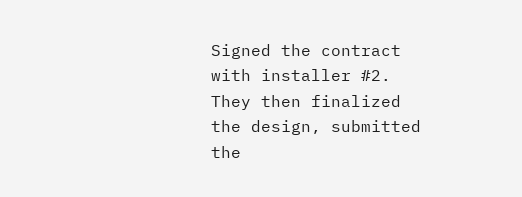Signed the contract with installer #2. They then finalized the design, submitted the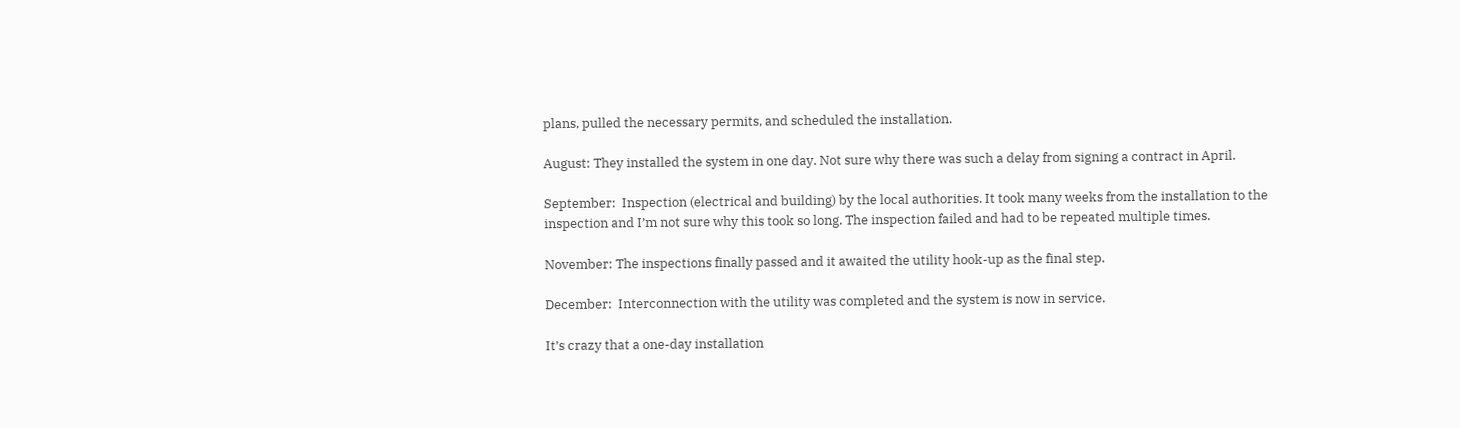plans, pulled the necessary permits, and scheduled the installation.

August: They installed the system in one day. Not sure why there was such a delay from signing a contract in April.

September:  Inspection (electrical and building) by the local authorities. It took many weeks from the installation to the inspection and I’m not sure why this took so long. The inspection failed and had to be repeated multiple times.

November: The inspections finally passed and it awaited the utility hook-up as the final step.

December:  Interconnection with the utility was completed and the system is now in service.

It’s crazy that a one-day installation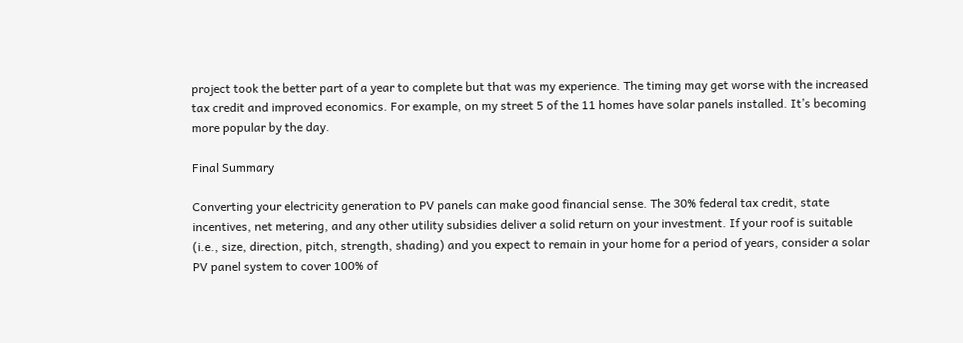project took the better part of a year to complete but that was my experience. The timing may get worse with the increased tax credit and improved economics. For example, on my street 5 of the 11 homes have solar panels installed. It’s becoming more popular by the day.

Final Summary

Converting your electricity generation to PV panels can make good financial sense. The 30% federal tax credit, state incentives, net metering, and any other utility subsidies deliver a solid return on your investment. If your roof is suitable (i.e., size, direction, pitch, strength, shading) and you expect to remain in your home for a period of years, consider a solar PV panel system to cover 100% of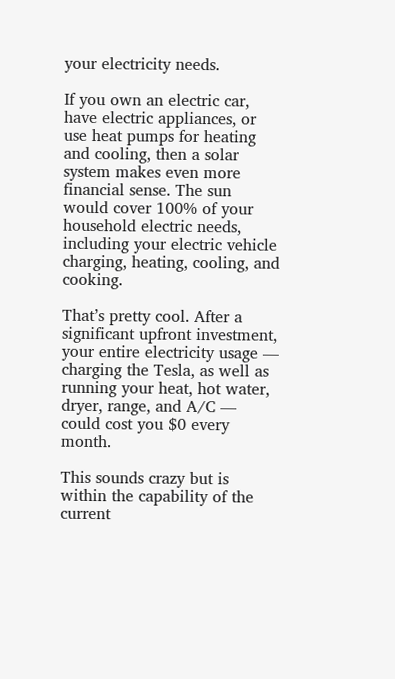your electricity needs.

If you own an electric car, have electric appliances, or use heat pumps for heating and cooling, then a solar system makes even more financial sense. The sun would cover 100% of your household electric needs, including your electric vehicle charging, heating, cooling, and cooking.

That’s pretty cool. After a significant upfront investment, your entire electricity usage — charging the Tesla, as well as running your heat, hot water, dryer, range, and A/C — could cost you $0 every month.

This sounds crazy but is within the capability of the current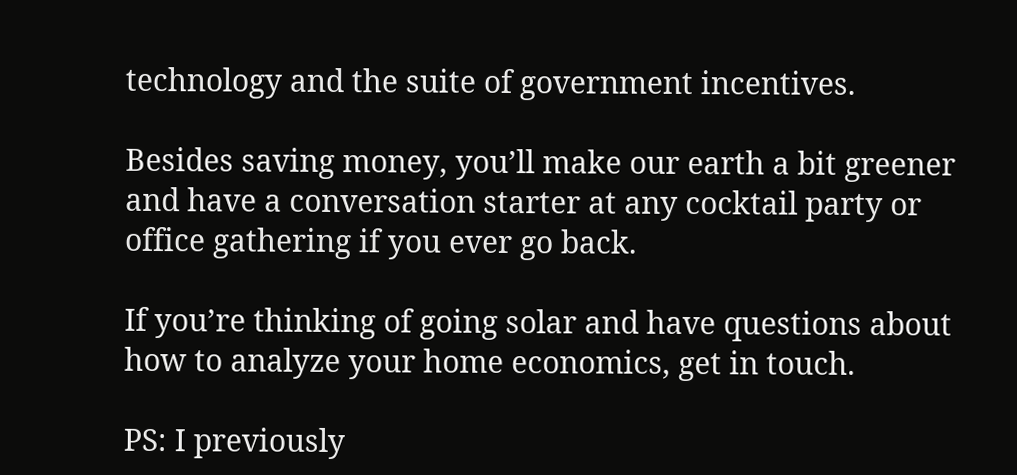technology and the suite of government incentives.

Besides saving money, you’ll make our earth a bit greener and have a conversation starter at any cocktail party or office gathering if you ever go back.

If you’re thinking of going solar and have questions about how to analyze your home economics, get in touch.

PS: I previously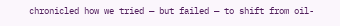chronicled how we tried — but failed — to shift from oil-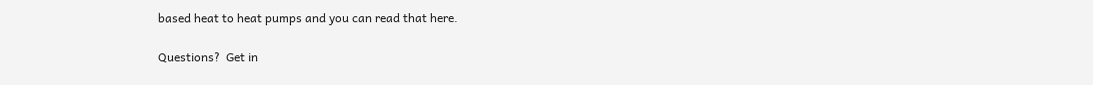based heat to heat pumps and you can read that here.

Questions?  Get in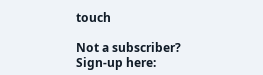touch

Not a subscriber?
Sign-up here: